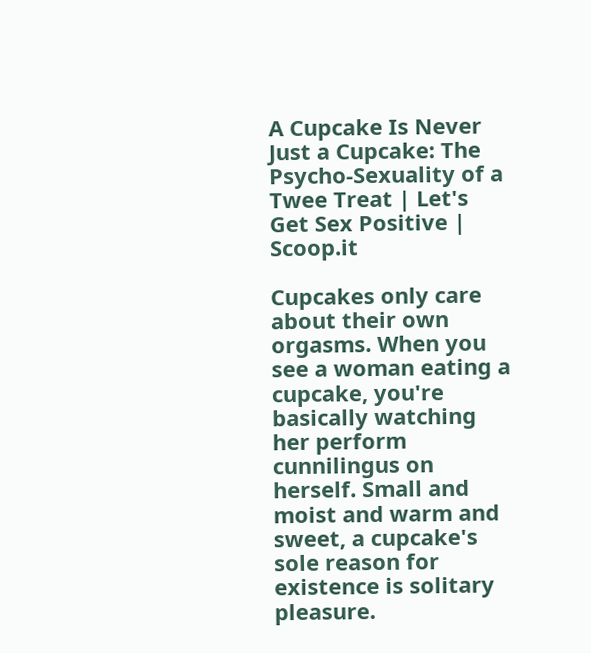A Cupcake Is Never Just a Cupcake: The Psycho-Sexuality of a Twee Treat | Let's Get Sex Positive | Scoop.it

Cupcakes only care about their own orgasms. When you see a woman eating a cupcake, you're basically watching her perform cunnilingus on herself. Small and moist and warm and sweet, a cupcake's sole reason for existence is solitary pleasure.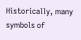Historically, many symbols of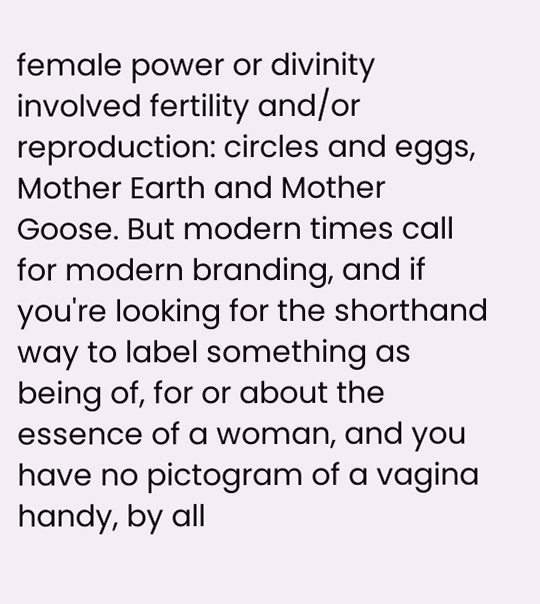female power or divinity involved fertility and/or reproduction: circles and eggs, Mother Earth and Mother Goose. But modern times call for modern branding, and if you're looking for the shorthand way to label something as being of, for or about the essence of a woman, and you have no pictogram of a vagina handy, by all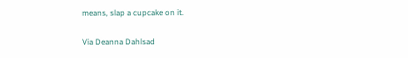means, slap a cupcake on it.

Via Deanna Dahlsad